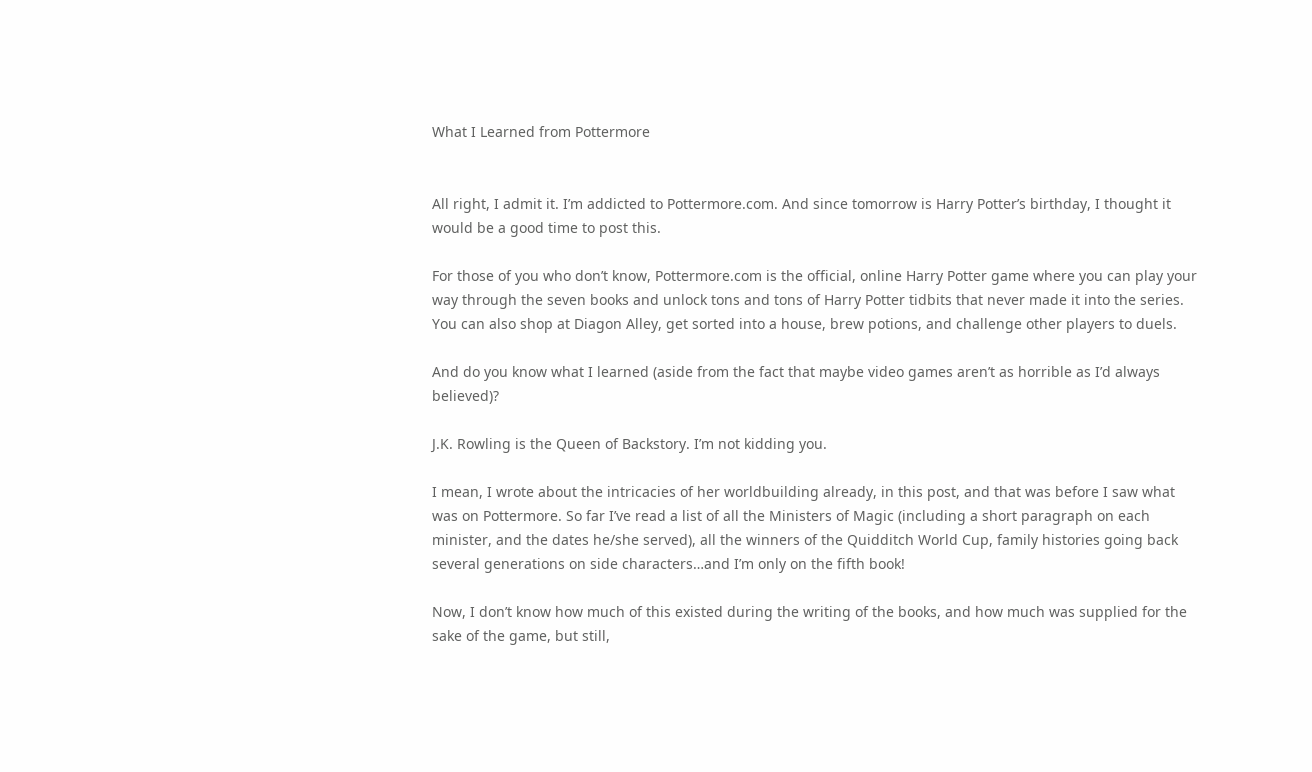What I Learned from Pottermore


All right, I admit it. I’m addicted to Pottermore.com. And since tomorrow is Harry Potter’s birthday, I thought it would be a good time to post this.

For those of you who don’t know, Pottermore.com is the official, online Harry Potter game where you can play your way through the seven books and unlock tons and tons of Harry Potter tidbits that never made it into the series. You can also shop at Diagon Alley, get sorted into a house, brew potions, and challenge other players to duels.

And do you know what I learned (aside from the fact that maybe video games aren’t as horrible as I’d always believed)?

J.K. Rowling is the Queen of Backstory. I’m not kidding you.

I mean, I wrote about the intricacies of her worldbuilding already, in this post, and that was before I saw what was on Pottermore. So far I’ve read a list of all the Ministers of Magic (including a short paragraph on each minister, and the dates he/she served), all the winners of the Quidditch World Cup, family histories going back several generations on side characters…and I’m only on the fifth book!

Now, I don’t know how much of this existed during the writing of the books, and how much was supplied for the sake of the game, but still,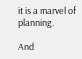it is a marvel of planning.

And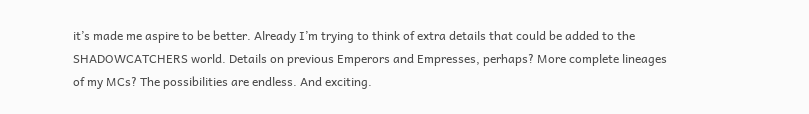it’s made me aspire to be better. Already I’m trying to think of extra details that could be added to the SHADOWCATCHERS world. Details on previous Emperors and Empresses, perhaps? More complete lineages of my MCs? The possibilities are endless. And exciting.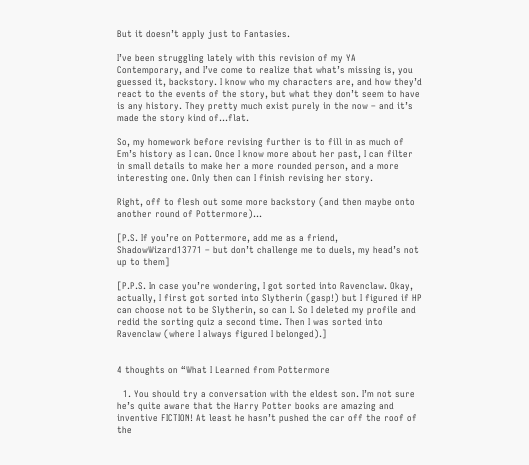But it doesn’t apply just to Fantasies.

I’ve been struggling lately with this revision of my YA Contemporary, and I’ve come to realize that what’s missing is, you guessed it, backstory. I know who my characters are, and how they’d react to the events of the story, but what they don’t seem to have is any history. They pretty much exist purely in the now – and it’s made the story kind of…flat.

So, my homework before revising further is to fill in as much of Em’s history as I can. Once I know more about her past, I can filter in small details to make her a more rounded person, and a more interesting one. Only then can I finish revising her story.

Right, off to flesh out some more backstory (and then maybe onto another round of Pottermore)…

[P.S. If you’re on Pottermore, add me as a friend, ShadowWizard13771 – but don’t challenge me to duels, my head’s not up to them]

[P.P.S. In case you’re wondering, I got sorted into Ravenclaw. Okay, actually, I first got sorted into Slytherin (gasp!) but I figured if HP can choose not to be Slytherin, so can I. So I deleted my profile and redid the sorting quiz a second time. Then I was sorted into Ravenclaw (where I always figured I belonged).]


4 thoughts on “What I Learned from Pottermore

  1. You should try a conversation with the eldest son. I’m not sure he’s quite aware that the Harry Potter books are amazing and inventive FICTION! At least he hasn’t pushed the car off the roof of the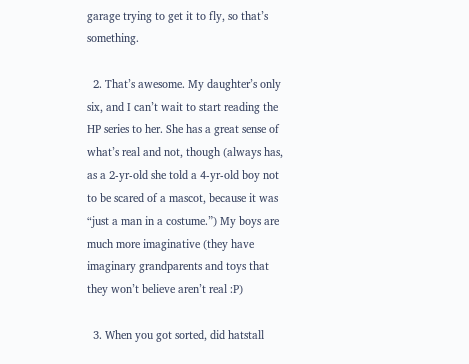garage trying to get it to fly, so that’s something.

  2. That’s awesome. My daughter’s only six, and I can’t wait to start reading the HP series to her. She has a great sense of what’s real and not, though (always has, as a 2-yr-old she told a 4-yr-old boy not to be scared of a mascot, because it was “just a man in a costume.”) My boys are much more imaginative (they have imaginary grandparents and toys that they won’t believe aren’t real :P)

  3. When you got sorted, did hatstall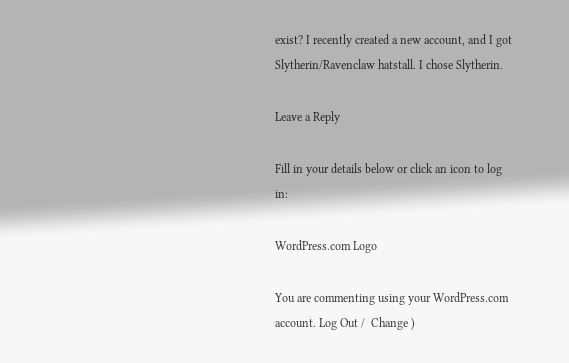exist? I recently created a new account, and I got Slytherin/Ravenclaw hatstall. I chose Slytherin.

Leave a Reply

Fill in your details below or click an icon to log in:

WordPress.com Logo

You are commenting using your WordPress.com account. Log Out /  Change )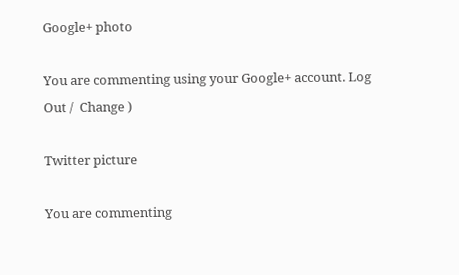Google+ photo

You are commenting using your Google+ account. Log Out /  Change )

Twitter picture

You are commenting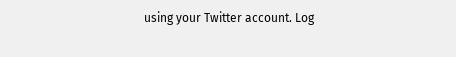using your Twitter account. Log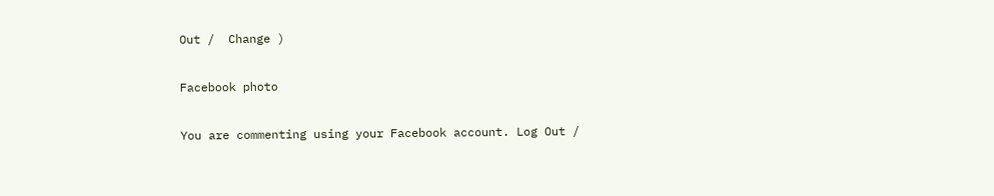Out /  Change )

Facebook photo

You are commenting using your Facebook account. Log Out /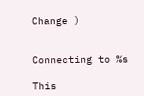Change )


Connecting to %s

This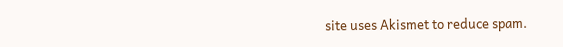site uses Akismet to reduce spam.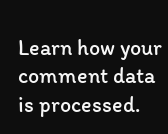Learn how your comment data is processed.